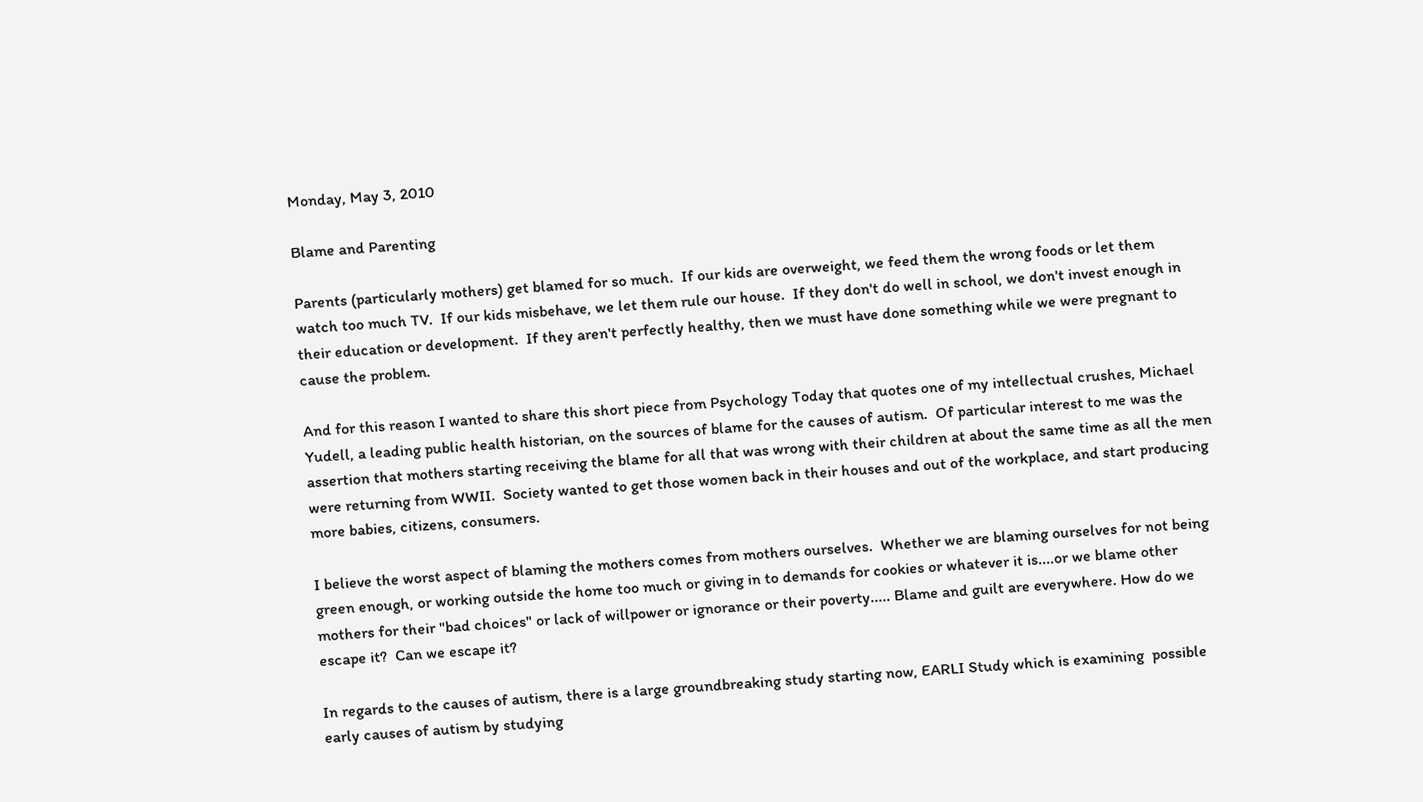Monday, May 3, 2010

Blame and Parenting

Parents (particularly mothers) get blamed for so much.  If our kids are overweight, we feed them the wrong foods or let them watch too much TV.  If our kids misbehave, we let them rule our house.  If they don't do well in school, we don't invest enough in their education or development.  If they aren't perfectly healthy, then we must have done something while we were pregnant to cause the problem.

And for this reason I wanted to share this short piece from Psychology Today that quotes one of my intellectual crushes, Michael Yudell, a leading public health historian, on the sources of blame for the causes of autism.  Of particular interest to me was the assertion that mothers starting receiving the blame for all that was wrong with their children at about the same time as all the men were returning from WWII.  Society wanted to get those women back in their houses and out of the workplace, and start producing more babies, citizens, consumers.

I believe the worst aspect of blaming the mothers comes from mothers ourselves.  Whether we are blaming ourselves for not being green enough, or working outside the home too much or giving in to demands for cookies or whatever it is....or we blame other mothers for their "bad choices" or lack of willpower or ignorance or their poverty..... Blame and guilt are everywhere. How do we escape it?  Can we escape it?

In regards to the causes of autism, there is a large groundbreaking study starting now, EARLI Study which is examining  possible early causes of autism by studying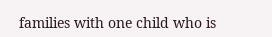families with one child who is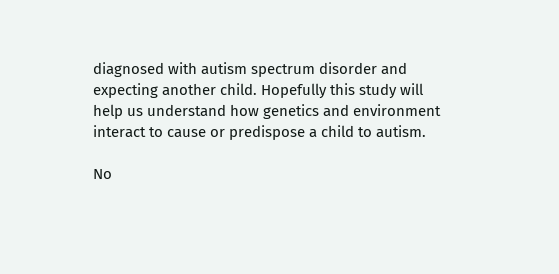diagnosed with autism spectrum disorder and expecting another child. Hopefully this study will help us understand how genetics and environment interact to cause or predispose a child to autism.

No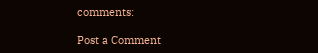comments:

Post a Comment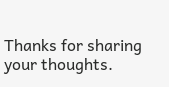Thanks for sharing your thoughts.